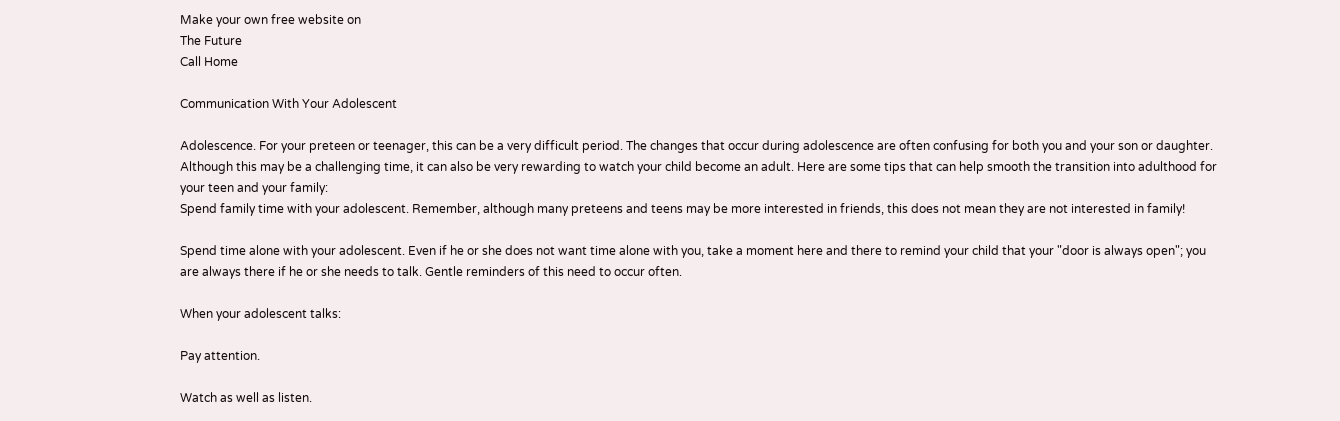Make your own free website on
The Future
Call Home

Communication With Your Adolescent

Adolescence. For your preteen or teenager, this can be a very difficult period. The changes that occur during adolescence are often confusing for both you and your son or daughter. Although this may be a challenging time, it can also be very rewarding to watch your child become an adult. Here are some tips that can help smooth the transition into adulthood for your teen and your family:
Spend family time with your adolescent. Remember, although many preteens and teens may be more interested in friends, this does not mean they are not interested in family!

Spend time alone with your adolescent. Even if he or she does not want time alone with you, take a moment here and there to remind your child that your "door is always open"; you are always there if he or she needs to talk. Gentle reminders of this need to occur often.

When your adolescent talks:

Pay attention.

Watch as well as listen.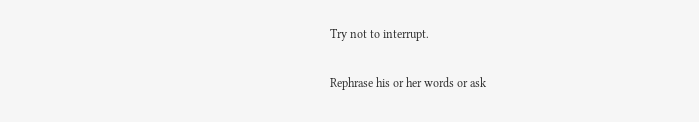Try not to interrupt.

Rephrase his or her words or ask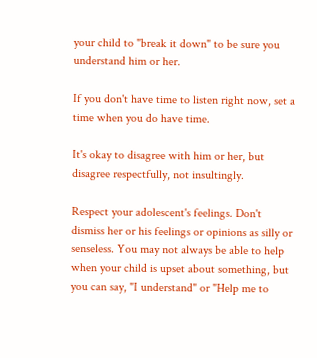your child to "break it down" to be sure you understand him or her.

If you don't have time to listen right now, set a time when you do have time.

It's okay to disagree with him or her, but disagree respectfully, not insultingly.

Respect your adolescent's feelings. Don't dismiss her or his feelings or opinions as silly or senseless. You may not always be able to help when your child is upset about something, but you can say, "I understand" or "Help me to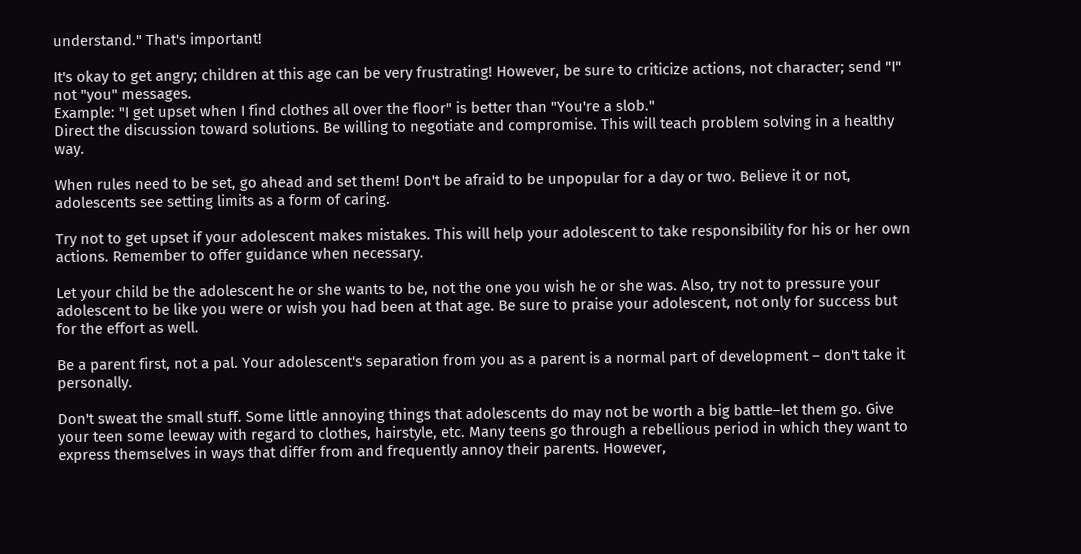understand." That's important!

It's okay to get angry; children at this age can be very frustrating! However, be sure to criticize actions, not character; send "I" not "you" messages.
Example: "I get upset when I find clothes all over the floor" is better than "You're a slob."
Direct the discussion toward solutions. Be willing to negotiate and compromise. This will teach problem solving in a healthy way.

When rules need to be set, go ahead and set them! Don't be afraid to be unpopular for a day or two. Believe it or not, adolescents see setting limits as a form of caring.

Try not to get upset if your adolescent makes mistakes. This will help your adolescent to take responsibility for his or her own actions. Remember to offer guidance when necessary.

Let your child be the adolescent he or she wants to be, not the one you wish he or she was. Also, try not to pressure your adolescent to be like you were or wish you had been at that age. Be sure to praise your adolescent, not only for success but for the effort as well.

Be a parent first, not a pal. Your adolescent's separation from you as a parent is a normal part of development – don't take it personally.

Don't sweat the small stuff. Some little annoying things that adolescents do may not be worth a big battle–let them go. Give your teen some leeway with regard to clothes, hairstyle, etc. Many teens go through a rebellious period in which they want to express themselves in ways that differ from and frequently annoy their parents. However,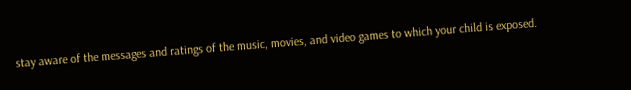stay aware of the messages and ratings of the music, movies, and video games to which your child is exposed.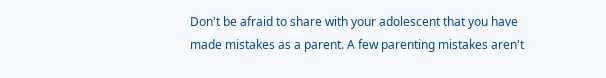Don't be afraid to share with your adolescent that you have made mistakes as a parent. A few parenting mistakes aren't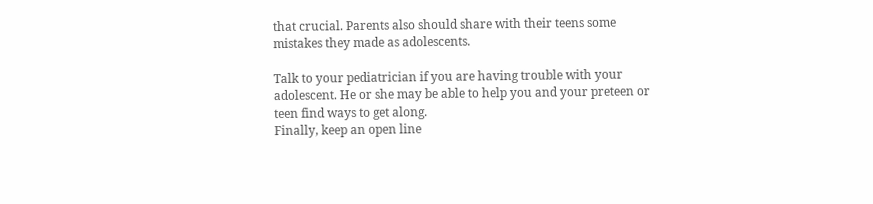that crucial. Parents also should share with their teens some mistakes they made as adolescents.

Talk to your pediatrician if you are having trouble with your adolescent. He or she may be able to help you and your preteen or teen find ways to get along.
Finally, keep an open line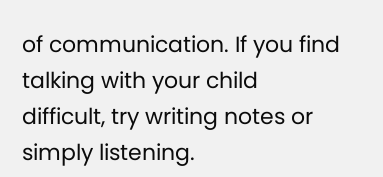of communication. If you find talking with your child difficult, try writing notes or simply listening.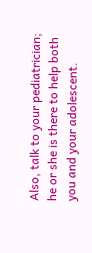Also, talk to your pediatrician; he or she is there to help both you and your adolescent.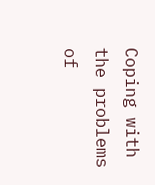Coping with the problems of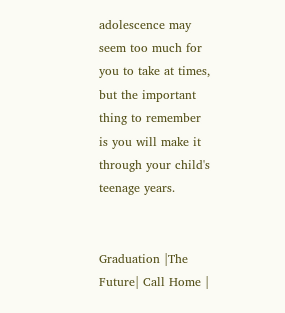adolescence may seem too much for you to take at times, but the important thing to remember is you will make it through your child's teenage years.


Graduation |The Future| Call Home |